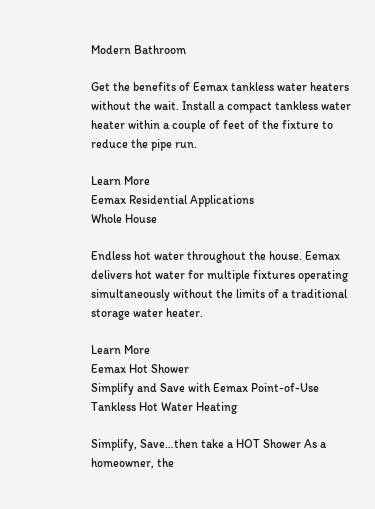Modern Bathroom

Get the benefits of Eemax tankless water heaters without the wait. Install a compact tankless water heater within a couple of feet of the fixture to reduce the pipe run.

Learn More
Eemax Residential Applications
Whole House

Endless hot water throughout the house. Eemax delivers hot water for multiple fixtures operating simultaneously without the limits of a traditional storage water heater.

Learn More
Eemax Hot Shower
Simplify and Save with Eemax Point-of-Use Tankless Hot Water Heating

Simplify, Save…then take a HOT Shower As a homeowner, the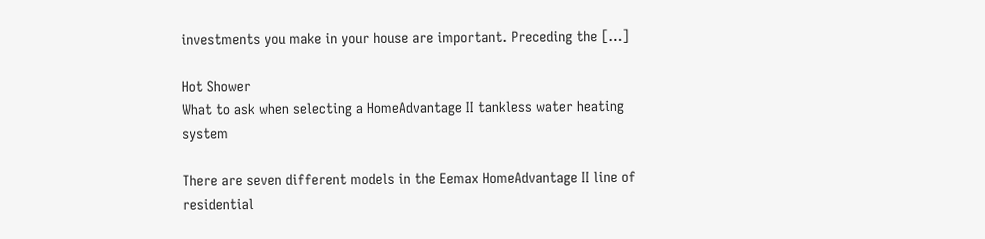investments you make in your house are important. Preceding the […]

Hot Shower
What to ask when selecting a HomeAdvantage II tankless water heating system

There are seven different models in the Eemax HomeAdvantage II line of residential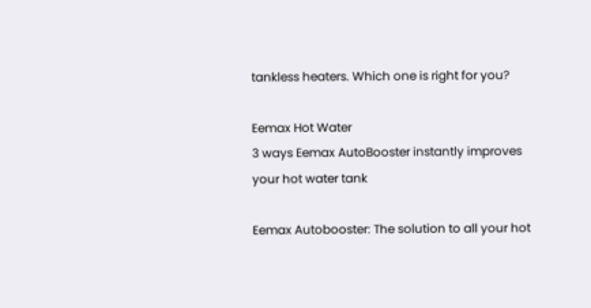tankless heaters. Which one is right for you?

Eemax Hot Water
3 ways Eemax AutoBooster instantly improves your hot water tank

Eemax Autobooster: The solution to all your hot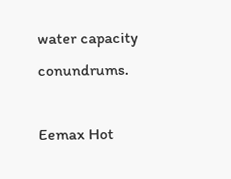water capacity conundrums.

Eemax Hot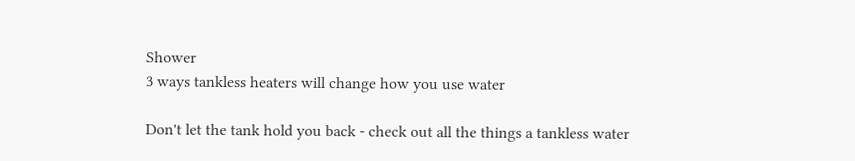Shower
3 ways tankless heaters will change how you use water

Don't let the tank hold you back - check out all the things a tankless water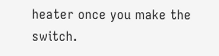heater once you make the switch.